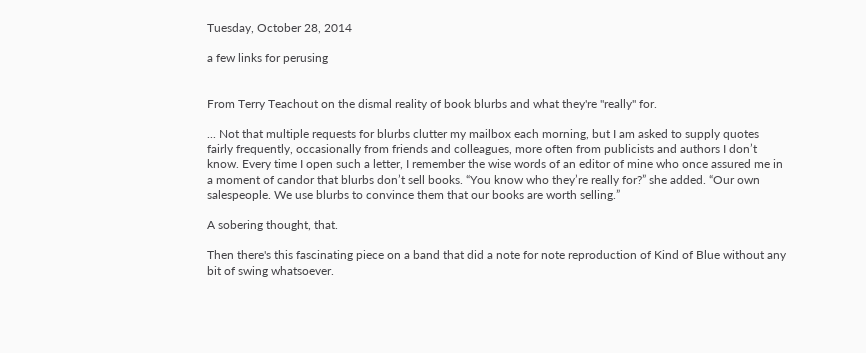Tuesday, October 28, 2014

a few links for perusing


From Terry Teachout on the dismal reality of book blurbs and what they're "really" for.

... Not that multiple requests for blurbs clutter my mailbox each morning, but I am asked to supply quotes fairly frequently, occasionally from friends and colleagues, more often from publicists and authors I don’t know. Every time I open such a letter, I remember the wise words of an editor of mine who once assured me in a moment of candor that blurbs don’t sell books. “You know who they’re really for?” she added. “Our own salespeople. We use blurbs to convince them that our books are worth selling.”

A sobering thought, that.

Then there's this fascinating piece on a band that did a note for note reproduction of Kind of Blue without any bit of swing whatsoever.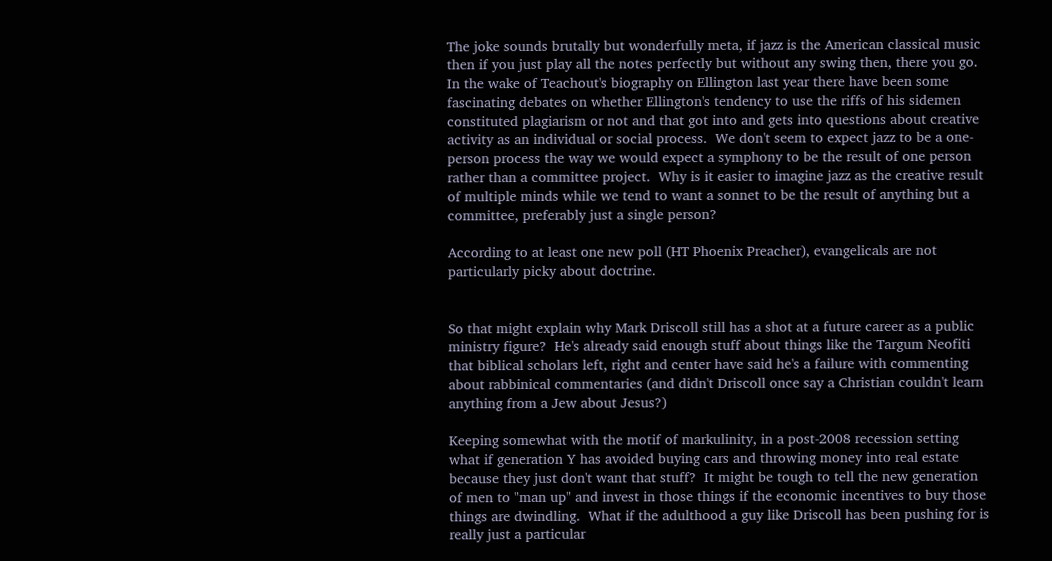The joke sounds brutally but wonderfully meta, if jazz is the American classical music then if you just play all the notes perfectly but without any swing then, there you go.  In the wake of Teachout's biography on Ellington last year there have been some fascinating debates on whether Ellington's tendency to use the riffs of his sidemen constituted plagiarism or not and that got into and gets into questions about creative activity as an individual or social process.  We don't seem to expect jazz to be a one-person process the way we would expect a symphony to be the result of one person rather than a committee project.  Why is it easier to imagine jazz as the creative result of multiple minds while we tend to want a sonnet to be the result of anything but a committee, preferably just a single person?

According to at least one new poll (HT Phoenix Preacher), evangelicals are not particularly picky about doctrine.


So that might explain why Mark Driscoll still has a shot at a future career as a public ministry figure?  He's already said enough stuff about things like the Targum Neofiti that biblical scholars left, right and center have said he's a failure with commenting about rabbinical commentaries (and didn't Driscoll once say a Christian couldn't learn anything from a Jew about Jesus?)

Keeping somewhat with the motif of markulinity, in a post-2008 recession setting what if generation Y has avoided buying cars and throwing money into real estate because they just don't want that stuff?  It might be tough to tell the new generation of men to "man up" and invest in those things if the economic incentives to buy those things are dwindling.  What if the adulthood a guy like Driscoll has been pushing for is really just a particular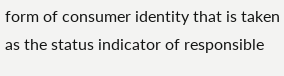form of consumer identity that is taken as the status indicator of responsible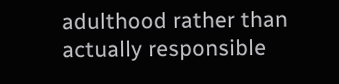adulthood rather than actually responsible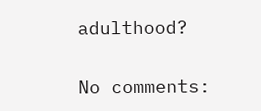adulthood?


No comments: